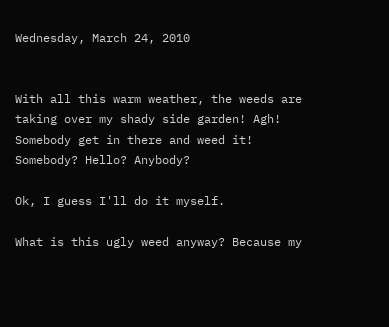Wednesday, March 24, 2010


With all this warm weather, the weeds are taking over my shady side garden! Agh! Somebody get in there and weed it! Somebody? Hello? Anybody?

Ok, I guess I'll do it myself.

What is this ugly weed anyway? Because my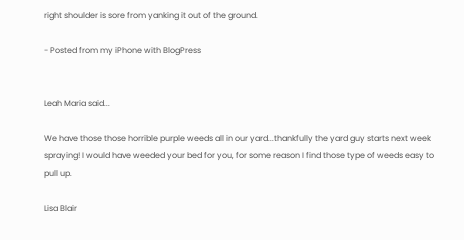right shoulder is sore from yanking it out of the ground.

- Posted from my iPhone with BlogPress


Leah Maria said...

We have those those horrible purple weeds all in our yard...thankfully the yard guy starts next week spraying! I would have weeded your bed for you, for some reason I find those type of weeds easy to pull up.

Lisa Blair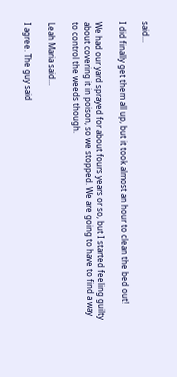said...

I did finally get them all up, but it took almost an hour to clean the bed out!

We had our yard sprayed for about fours years or so, but I started feeling guilty about covering it in poison, so we stopped. We are going to have to find a way to control the weeds though.

Leah Maria said...

I agree. The guy said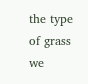the type of grass we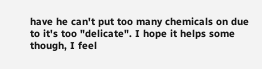have he can't put too many chemicals on due to it's too "delicate". I hope it helps some though, I feel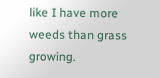like I have more weeds than grass growing.